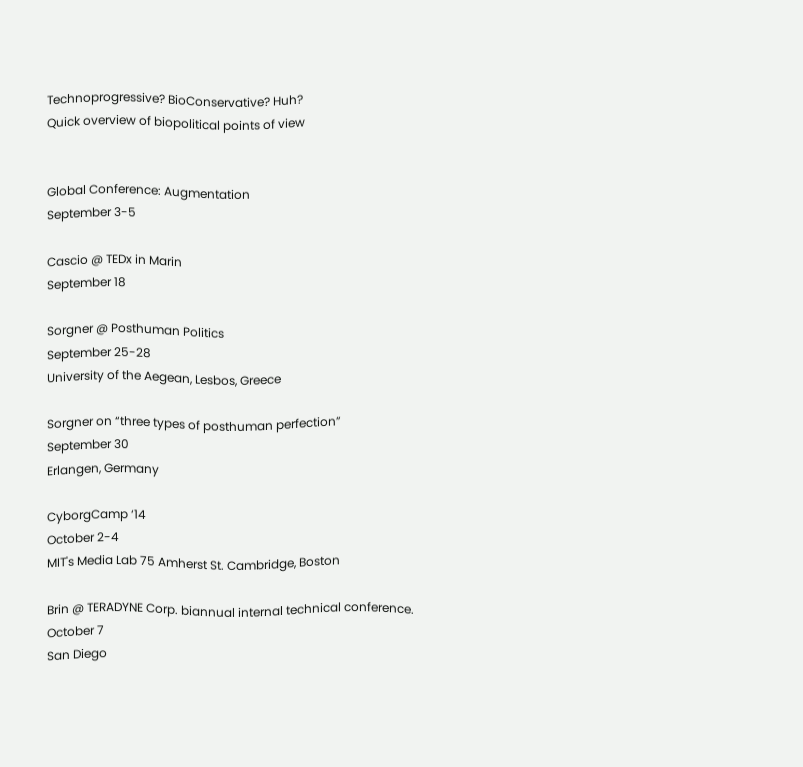Technoprogressive? BioConservative? Huh?
Quick overview of biopolitical points of view


Global Conference: Augmentation
September 3-5

Cascio @ TEDx in Marin
September 18

Sorgner @ Posthuman Politics
September 25-28
University of the Aegean, Lesbos, Greece

Sorgner on “three types of posthuman perfection”
September 30
Erlangen, Germany

CyborgCamp ‘14
October 2-4
MIT's Media Lab 75 Amherst St. Cambridge, Boston

Brin @ TERADYNE Corp. biannual internal technical conference.
October 7
San Diego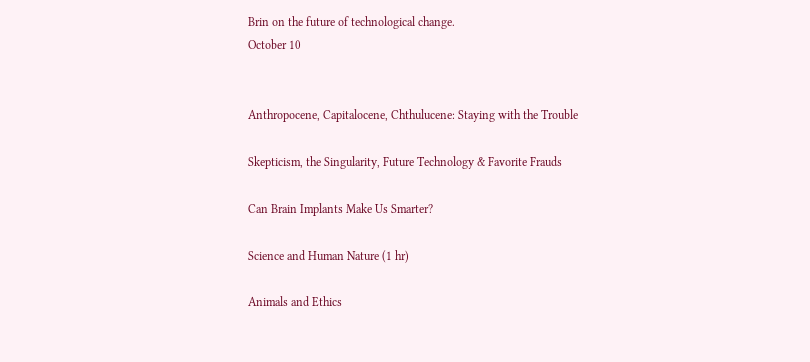Brin on the future of technological change.
October 10


Anthropocene, Capitalocene, Chthulucene: Staying with the Trouble

Skepticism, the Singularity, Future Technology & Favorite Frauds

Can Brain Implants Make Us Smarter?

Science and Human Nature (1 hr)

Animals and Ethics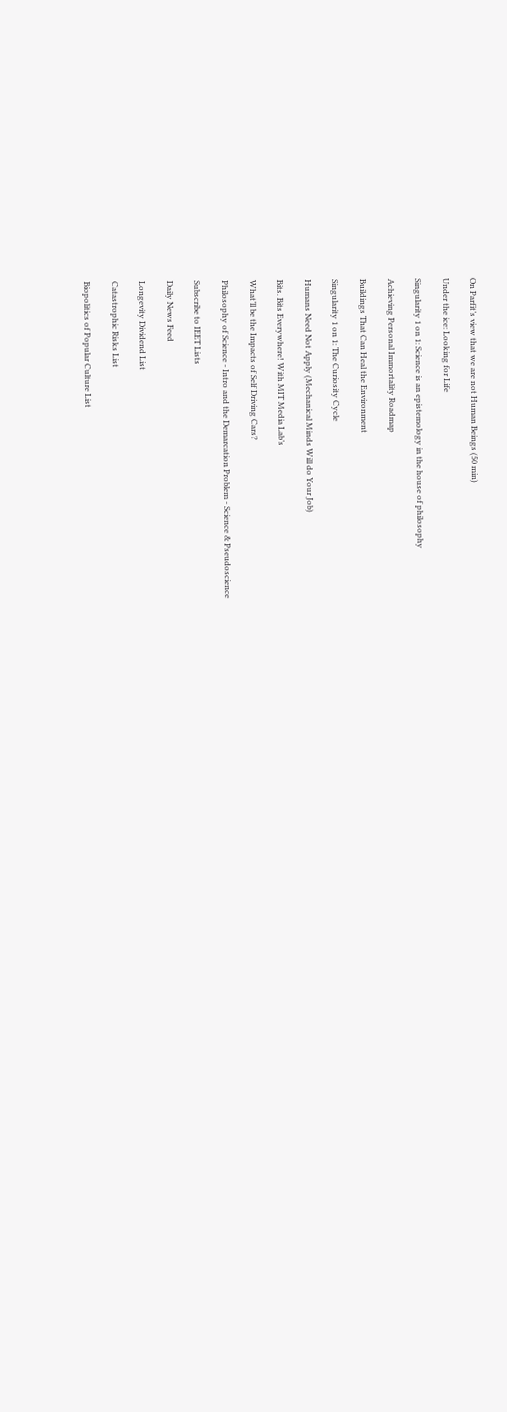On Parfit’s view that we are not Human Beings (50 min)

Under the ice: Looking for Life

Singularity 1 on 1: Science is an epistemology in the house of philosophy

Achieving Personal Immortality Roadmap

Buildings That Can Heal the Environment

Singularity 1 on 1: The Curiosity Cycle

Humans Need Not Apply (Mechanical Minds Will do Your Job)

Bits. Bits Everywhere! With MIT Media Lab’s

What’ll be the Impacts of Self Driving Cars?

Philosophy of Science - Intro and the Demarcation Problem - Science & Pseudoscience

Subscribe to IEET Lists

Daily News Feed

Longevity Dividend List

Catastrophic Risks List

Biopolitics of Popular Culture List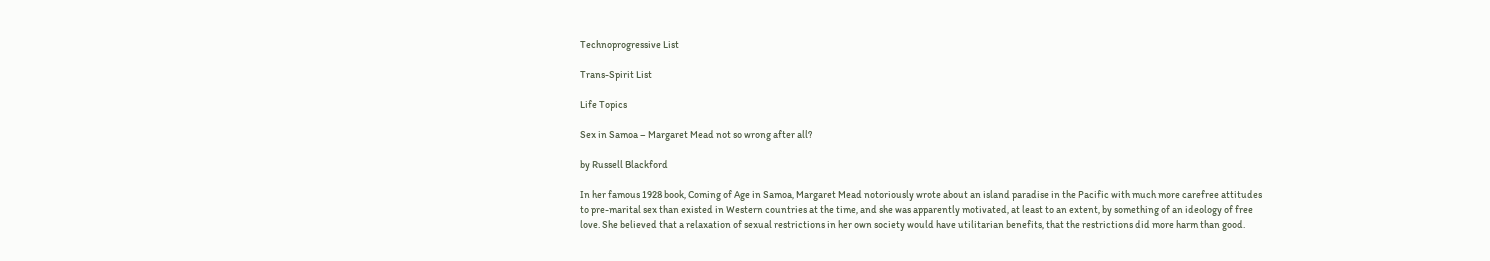Technoprogressive List

Trans-Spirit List

Life Topics

Sex in Samoa – Margaret Mead not so wrong after all?

by Russell Blackford

In her famous 1928 book, Coming of Age in Samoa, Margaret Mead notoriously wrote about an island paradise in the Pacific with much more carefree attitudes to pre-marital sex than existed in Western countries at the time, and she was apparently motivated, at least to an extent, by something of an ideology of free love. She believed that a relaxation of sexual restrictions in her own society would have utilitarian benefits, that the restrictions did more harm than good.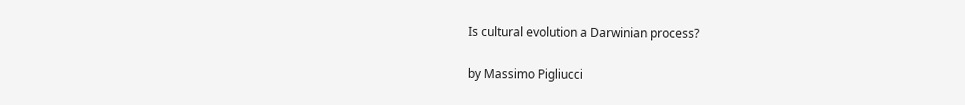Is cultural evolution a Darwinian process?

by Massimo Pigliucci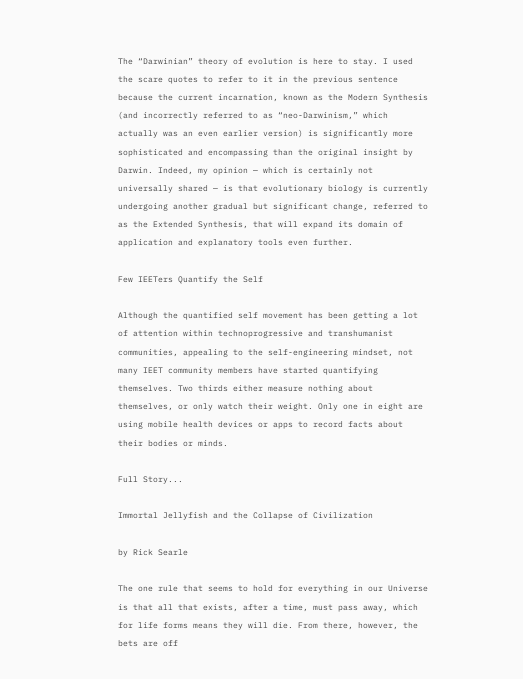The “Darwinian” theory of evolution is here to stay. I used the scare quotes to refer to it in the previous sentence because the current incarnation, known as the Modern Synthesis (and incorrectly referred to as “neo-Darwinism,” which actually was an even earlier version) is significantly more sophisticated and encompassing than the original insight by Darwin. Indeed, my opinion — which is certainly not universally shared — is that evolutionary biology is currently undergoing another gradual but significant change, referred to as the Extended Synthesis, that will expand its domain of application and explanatory tools even further.

Few IEETers Quantify the Self

Although the quantified self movement has been getting a lot of attention within technoprogressive and transhumanist communities, appealing to the self-engineering mindset, not many IEET community members have started quantifying themselves. Two thirds either measure nothing about themselves, or only watch their weight. Only one in eight are using mobile health devices or apps to record facts about their bodies or minds.

Full Story...

Immortal Jellyfish and the Collapse of Civilization

by Rick Searle

The one rule that seems to hold for everything in our Universe is that all that exists, after a time, must pass away, which for life forms means they will die. From there, however, the bets are off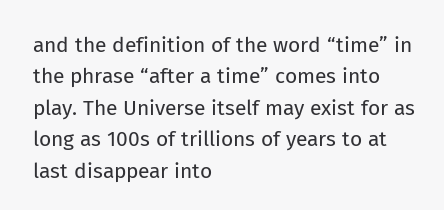and the definition of the word “time” in the phrase “after a time” comes into play. The Universe itself may exist for as long as 100s of trillions of years to at last disappear into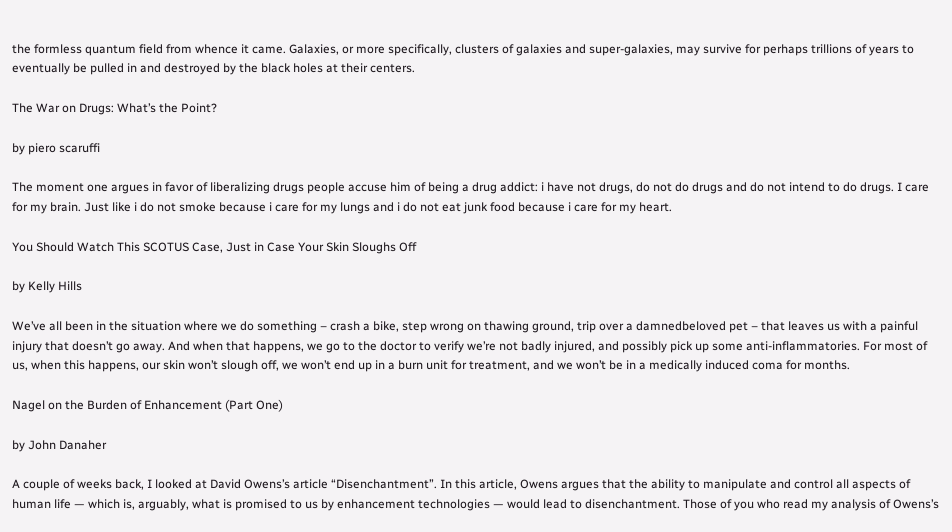the formless quantum field from whence it came. Galaxies, or more specifically, clusters of galaxies and super-galaxies, may survive for perhaps trillions of years to eventually be pulled in and destroyed by the black holes at their centers.

The War on Drugs: What’s the Point?

by piero scaruffi

The moment one argues in favor of liberalizing drugs people accuse him of being a drug addict: i have not drugs, do not do drugs and do not intend to do drugs. I care for my brain. Just like i do not smoke because i care for my lungs and i do not eat junk food because i care for my heart.

You Should Watch This SCOTUS Case, Just in Case Your Skin Sloughs Off

by Kelly Hills

We’ve all been in the situation where we do something – crash a bike, step wrong on thawing ground, trip over a damnedbeloved pet – that leaves us with a painful injury that doesn’t go away. And when that happens, we go to the doctor to verify we’re not badly injured, and possibly pick up some anti-inflammatories. For most of us, when this happens, our skin won’t slough off, we won’t end up in a burn unit for treatment, and we won’t be in a medically induced coma for months.

Nagel on the Burden of Enhancement (Part One)

by John Danaher

A couple of weeks back, I looked at David Owens’s article “Disenchantment”. In this article, Owens argues that the ability to manipulate and control all aspects of human life — which is, arguably, what is promised to us by enhancement technologies — would lead to disenchantment. Those of you who read my analysis of Owens’s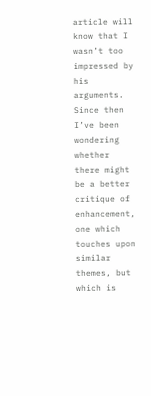article will know that I wasn’t too impressed by his arguments. Since then I’ve been wondering whether there might be a better critique of enhancement, one which touches upon similar themes, but which is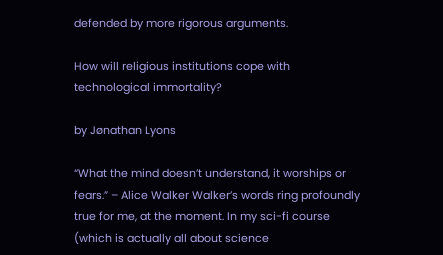defended by more rigorous arguments.

How will religious institutions cope with technological immortality?

by Jønathan Lyons

“What the mind doesn’t understand, it worships or fears.” – Alice Walker Walker’s words ring profoundly true for me, at the moment. In my sci-fi course (which is actually all about science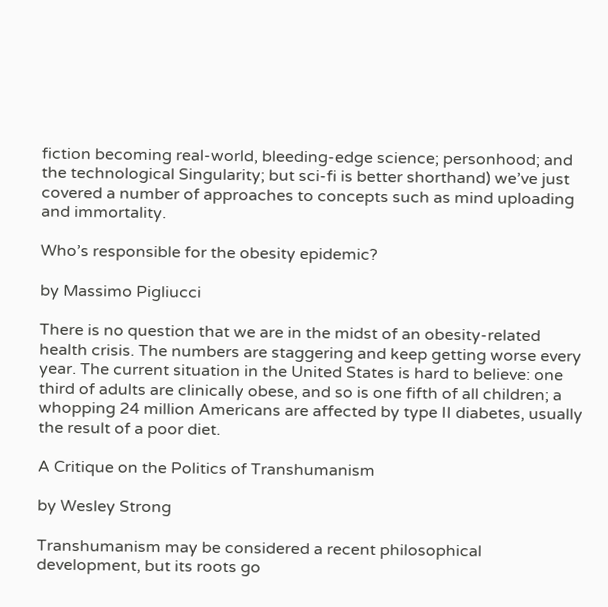fiction becoming real-world, bleeding-edge science; personhood; and the technological Singularity; but sci-fi is better shorthand) we’ve just covered a number of approaches to concepts such as mind uploading and immortality.

Who’s responsible for the obesity epidemic?

by Massimo Pigliucci

There is no question that we are in the midst of an obesity-related health crisis. The numbers are staggering and keep getting worse every year. The current situation in the United States is hard to believe: one third of adults are clinically obese, and so is one fifth of all children; a whopping 24 million Americans are affected by type II diabetes, usually the result of a poor diet.

A Critique on the Politics of Transhumanism

by Wesley Strong

Transhumanism may be considered a recent philosophical development, but its roots go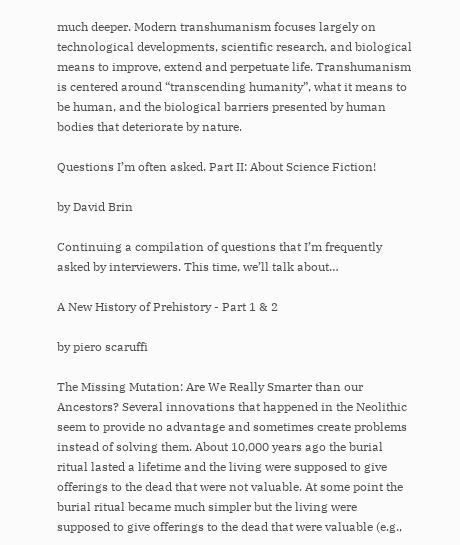much deeper. Modern transhumanism focuses largely on technological developments, scientific research, and biological means to improve, extend and perpetuate life. Transhumanism is centered around “transcending humanity”, what it means to be human, and the biological barriers presented by human bodies that deteriorate by nature.

Questions I’m often asked. Part II: About Science Fiction!

by David Brin

Continuing a compilation of questions that I’m frequently asked by interviewers. This time, we’ll talk about…

A New History of Prehistory - Part 1 & 2

by piero scaruffi

The Missing Mutation: Are We Really Smarter than our Ancestors? Several innovations that happened in the Neolithic seem to provide no advantage and sometimes create problems instead of solving them. About 10,000 years ago the burial ritual lasted a lifetime and the living were supposed to give offerings to the dead that were not valuable. At some point the burial ritual became much simpler but the living were supposed to give offerings to the dead that were valuable (e.g.,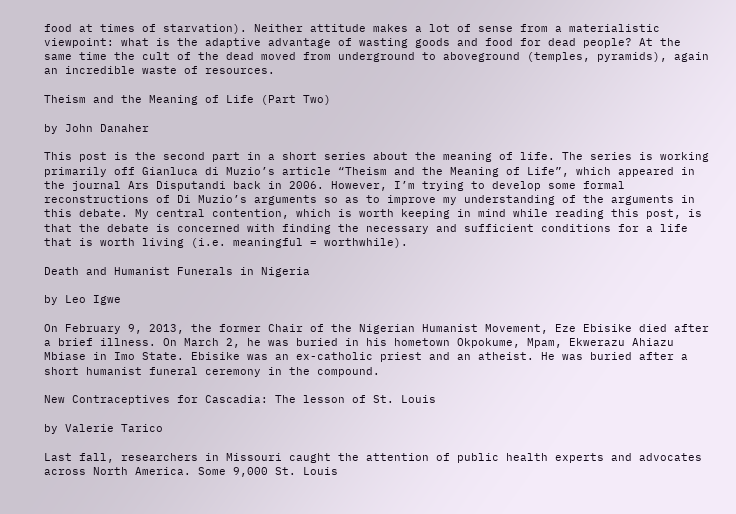food at times of starvation). Neither attitude makes a lot of sense from a materialistic viewpoint: what is the adaptive advantage of wasting goods and food for dead people? At the same time the cult of the dead moved from underground to aboveground (temples, pyramids), again an incredible waste of resources.

Theism and the Meaning of Life (Part Two)

by John Danaher

This post is the second part in a short series about the meaning of life. The series is working primarily off Gianluca di Muzio’s article “Theism and the Meaning of Life”, which appeared in the journal Ars Disputandi back in 2006. However, I’m trying to develop some formal reconstructions of Di Muzio’s arguments so as to improve my understanding of the arguments in this debate. My central contention, which is worth keeping in mind while reading this post, is that the debate is concerned with finding the necessary and sufficient conditions for a life that is worth living (i.e. meaningful = worthwhile).

Death and Humanist Funerals in Nigeria

by Leo Igwe

On February 9, 2013, the former Chair of the Nigerian Humanist Movement, Eze Ebisike died after a brief illness. On March 2, he was buried in his hometown Okpokume, Mpam, Ekwerazu Ahiazu Mbiase in Imo State. Ebisike was an ex-catholic priest and an atheist. He was buried after a short humanist funeral ceremony in the compound.

New Contraceptives for Cascadia: The lesson of St. Louis

by Valerie Tarico

Last fall, researchers in Missouri caught the attention of public health experts and advocates across North America. Some 9,000 St. Louis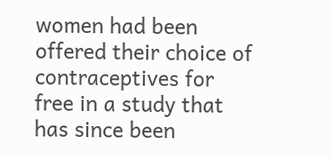women had been offered their choice of contraceptives for free in a study that has since been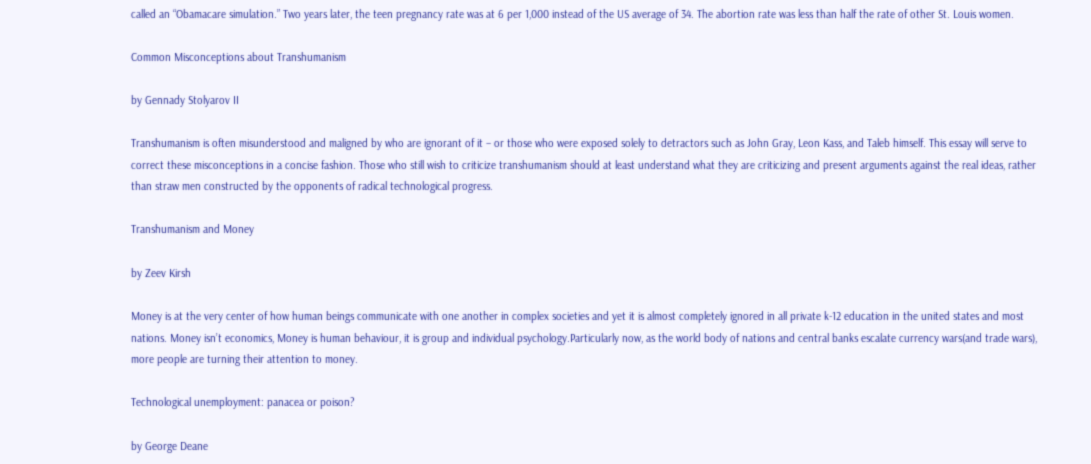called an “Obamacare simulation.” Two years later, the teen pregnancy rate was at 6 per 1,000 instead of the US average of 34. The abortion rate was less than half the rate of other St. Louis women.

Common Misconceptions about Transhumanism

by Gennady Stolyarov II

Transhumanism is often misunderstood and maligned by who are ignorant of it – or those who were exposed solely to detractors such as John Gray, Leon Kass, and Taleb himself. This essay will serve to correct these misconceptions in a concise fashion. Those who still wish to criticize transhumanism should at least understand what they are criticizing and present arguments against the real ideas, rather than straw men constructed by the opponents of radical technological progress.

Transhumanism and Money

by Zeev Kirsh

Money is at the very center of how human beings communicate with one another in complex societies and yet it is almost completely ignored in all private k-12 education in the united states and most nations. Money isn’t economics, Money is human behaviour, it is group and individual psychology.Particularly now, as the world body of nations and central banks escalate currency wars(and trade wars), more people are turning their attention to money.

Technological unemployment: panacea or poison?

by George Deane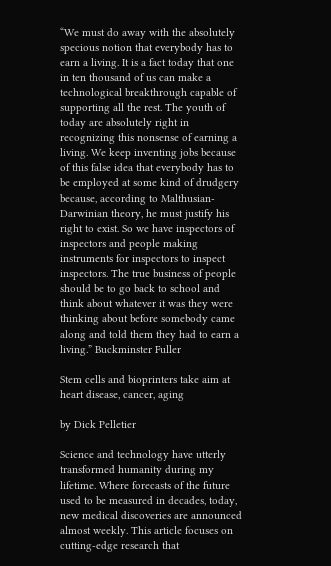“We must do away with the absolutely specious notion that everybody has to earn a living. It is a fact today that one in ten thousand of us can make a technological breakthrough capable of supporting all the rest. The youth of today are absolutely right in recognizing this nonsense of earning a living. We keep inventing jobs because of this false idea that everybody has to be employed at some kind of drudgery because, according to Malthusian-Darwinian theory, he must justify his right to exist. So we have inspectors of inspectors and people making instruments for inspectors to inspect inspectors. The true business of people should be to go back to school and think about whatever it was they were thinking about before somebody came along and told them they had to earn a living.” Buckminster Fuller

Stem cells and bioprinters take aim at heart disease, cancer, aging

by Dick Pelletier

Science and technology have utterly transformed humanity during my lifetime. Where forecasts of the future used to be measured in decades, today, new medical discoveries are announced almost weekly. This article focuses on cutting-edge research that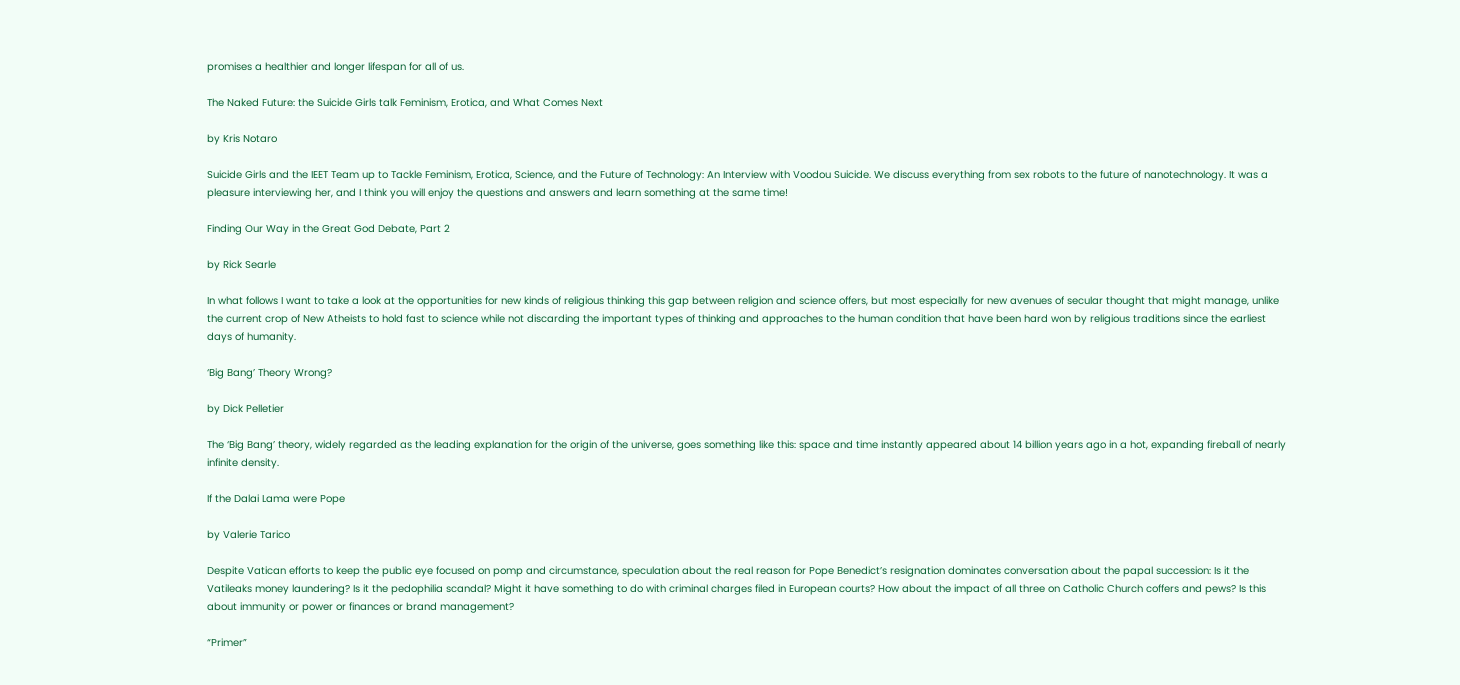promises a healthier and longer lifespan for all of us.

The Naked Future: the Suicide Girls talk Feminism, Erotica, and What Comes Next

by Kris Notaro

Suicide Girls and the IEET Team up to Tackle Feminism, Erotica, Science, and the Future of Technology: An Interview with Voodou Suicide. We discuss everything from sex robots to the future of nanotechnology. It was a pleasure interviewing her, and I think you will enjoy the questions and answers and learn something at the same time!

Finding Our Way in the Great God Debate, Part 2

by Rick Searle

In what follows I want to take a look at the opportunities for new kinds of religious thinking this gap between religion and science offers, but most especially for new avenues of secular thought that might manage, unlike the current crop of New Atheists to hold fast to science while not discarding the important types of thinking and approaches to the human condition that have been hard won by religious traditions since the earliest days of humanity.

‘Big Bang’ Theory Wrong?

by Dick Pelletier

The ‘Big Bang’ theory, widely regarded as the leading explanation for the origin of the universe, goes something like this: space and time instantly appeared about 14 billion years ago in a hot, expanding fireball of nearly infinite density.

If the Dalai Lama were Pope

by Valerie Tarico

Despite Vatican efforts to keep the public eye focused on pomp and circumstance, speculation about the real reason for Pope Benedict’s resignation dominates conversation about the papal succession: Is it the Vatileaks money laundering? Is it the pedophilia scandal? Might it have something to do with criminal charges filed in European courts? How about the impact of all three on Catholic Church coffers and pews? Is this about immunity or power or finances or brand management?

“Primer”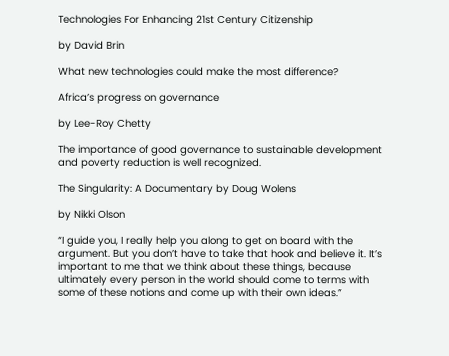Technologies For Enhancing 21st Century Citizenship

by David Brin

What new technologies could make the most difference?

Africa’s progress on governance

by Lee-Roy Chetty

The importance of good governance to sustainable development and poverty reduction is well recognized.

The Singularity: A Documentary by Doug Wolens

by Nikki Olson

“I guide you, I really help you along to get on board with the argument. But you don’t have to take that hook and believe it. It’s important to me that we think about these things, because ultimately every person in the world should come to terms with some of these notions and come up with their own ideas.”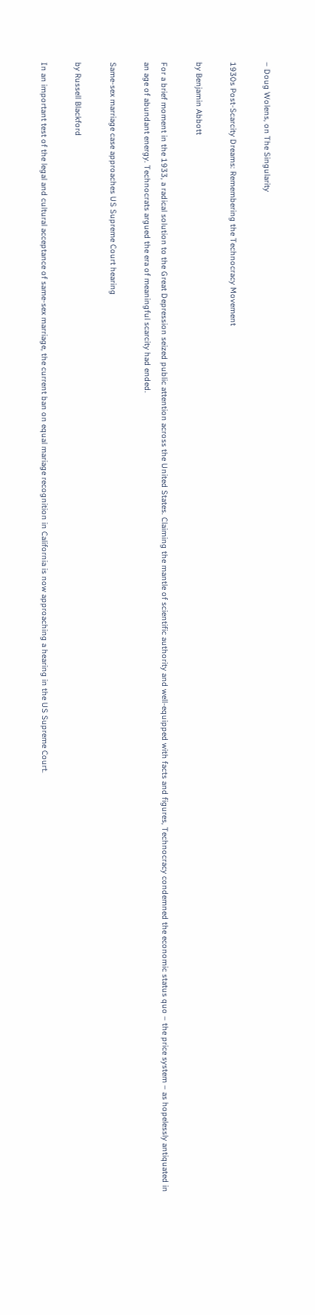– Doug Wolens, on The Singularity

1930s Post-Scarcity Dreams: Remembering the Technocracy Movement

by Benjamin Abbott

For a brief moment in the 1933, a radical solution to the Great Depression seized public attention across the United States. Claiming the mantle of scientific authority and well-equipped with facts and figures, Technocracy condemned the economic status quo – the price system – as hopelessly antiquated in an age of abundant energy. Technocrats argued the era of meaningful scarcity had ended.

Same-sex marriage case approaches US Supreme Court hearing

by Russell Blackford

In an important test of the legal and cultural acceptance of same-sex marriage, the current ban on equal mariage recognition in California is now approaching a hearing in the US Supreme Court.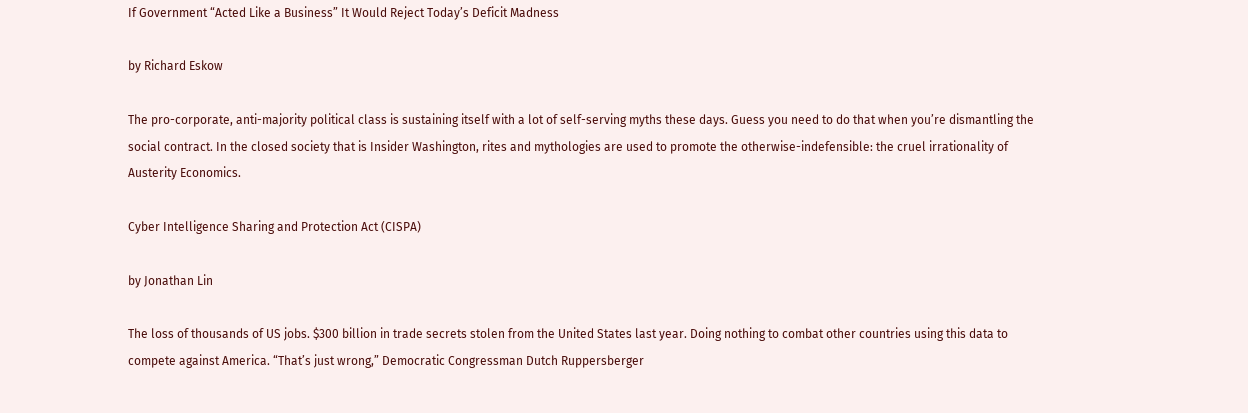If Government “Acted Like a Business” It Would Reject Today’s Deficit Madness

by Richard Eskow

The pro-corporate, anti-majority political class is sustaining itself with a lot of self-serving myths these days. Guess you need to do that when you’re dismantling the social contract. In the closed society that is Insider Washington, rites and mythologies are used to promote the otherwise-indefensible: the cruel irrationality of Austerity Economics.

Cyber Intelligence Sharing and Protection Act (CISPA)

by Jonathan Lin

The loss of thousands of US jobs. $300 billion in trade secrets stolen from the United States last year. Doing nothing to combat other countries using this data to compete against America. “That’s just wrong,” Democratic Congressman Dutch Ruppersberger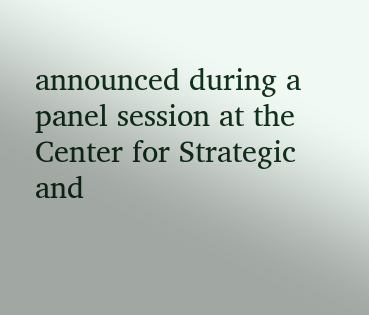announced during a panel session at the Center for Strategic and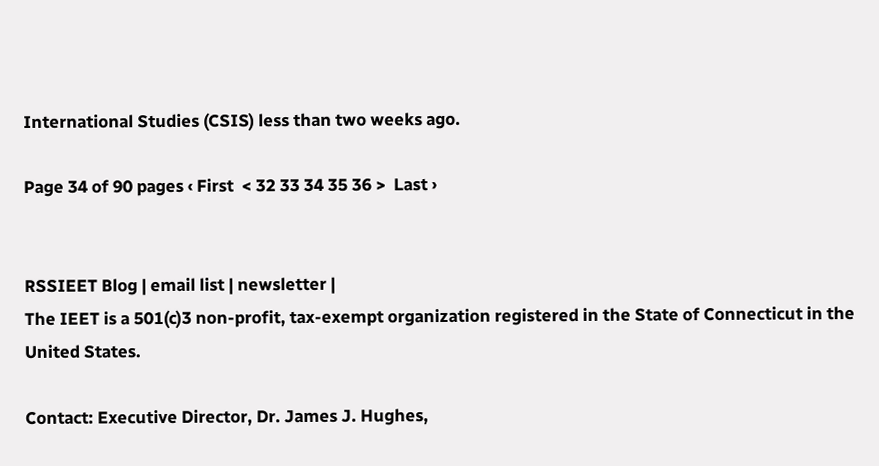International Studies (CSIS) less than two weeks ago.

Page 34 of 90 pages ‹ First  < 32 33 34 35 36 >  Last ›


RSSIEET Blog | email list | newsletter |
The IEET is a 501(c)3 non-profit, tax-exempt organization registered in the State of Connecticut in the United States.

Contact: Executive Director, Dr. James J. Hughes,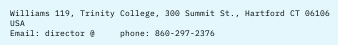Williams 119, Trinity College, 300 Summit St., Hartford CT 06106 USA
Email: director @     phone: 860-297-2376